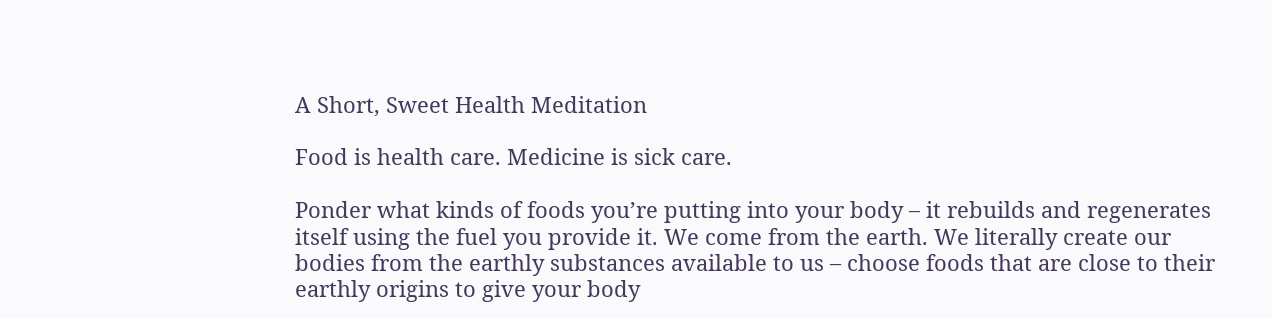A Short, Sweet Health Meditation

Food is health care. Medicine is sick care.

Ponder what kinds of foods you’re putting into your body – it rebuilds and regenerates itself using the fuel you provide it. We come from the earth. We literally create our bodies from the earthly substances available to us – choose foods that are close to their earthly origins to give your body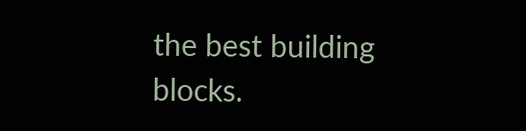the best building blocks.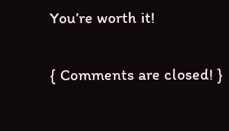You’re worth it!

{ Comments are closed! }